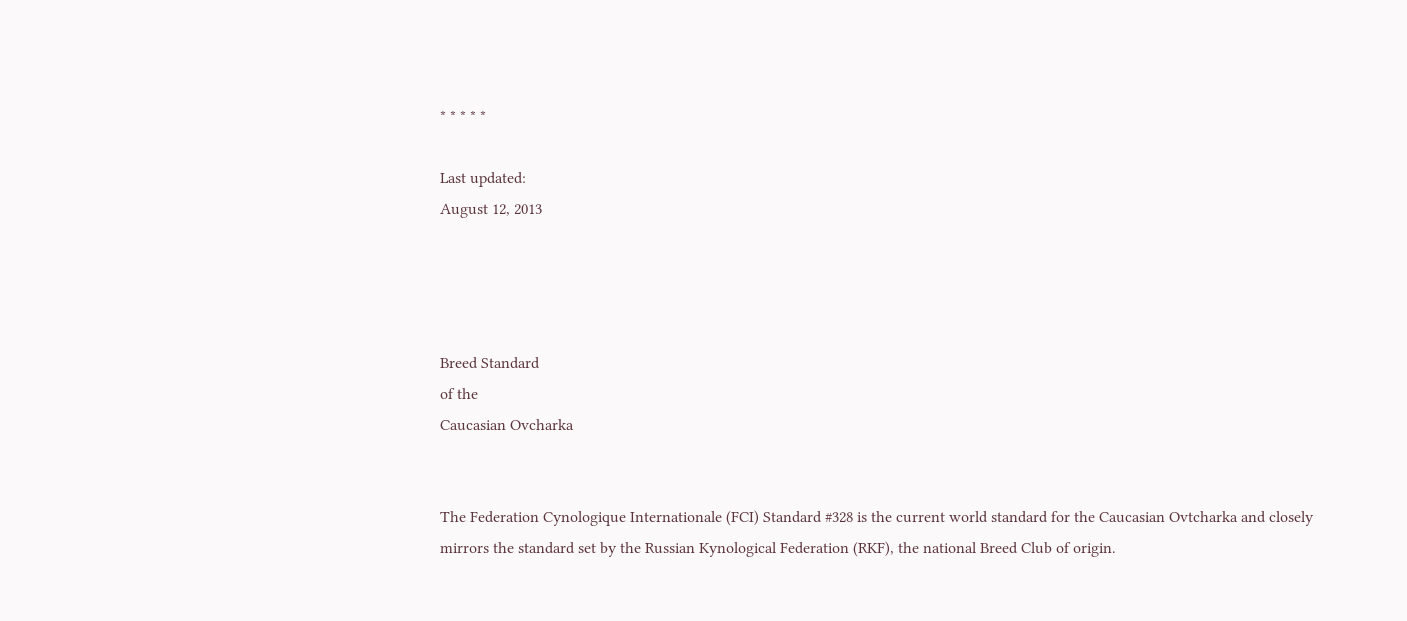* * * * *

Last updated:
August 12, 2013




Breed Standard
of the
Caucasian Ovcharka


The Federation Cynologique Internationale (FCI) Standard #328 is the current world standard for the Caucasian Ovtcharka and closely mirrors the standard set by the Russian Kynological Federation (RKF), the national Breed Club of origin.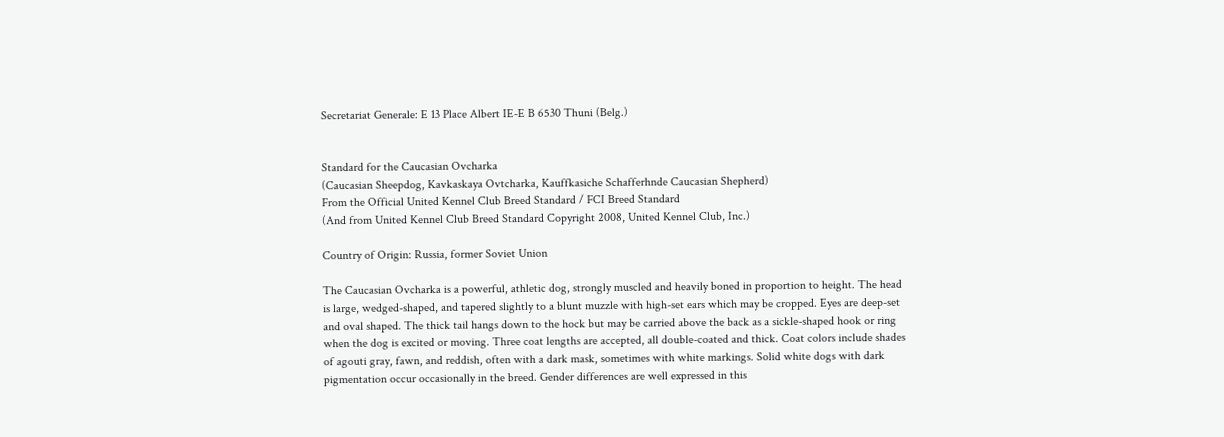Secretariat Generale: E 13 Place Albert IE-E B 6530 Thuni (Belg.)


Standard for the Caucasian Ovcharka
(Caucasian Sheepdog, Kavkaskaya Ovtcharka, Kauffkasiche Schafferhnde Caucasian Shepherd)
From the Official United Kennel Club Breed Standard / FCI Breed Standard
(And from United Kennel Club Breed Standard Copyright 2008, United Kennel Club, Inc.)

Country of Origin: Russia, former Soviet Union

The Caucasian Ovcharka is a powerful, athletic dog, strongly muscled and heavily boned in proportion to height. The head is large, wedged-shaped, and tapered slightly to a blunt muzzle with high-set ears which may be cropped. Eyes are deep-set and oval shaped. The thick tail hangs down to the hock but may be carried above the back as a sickle-shaped hook or ring when the dog is excited or moving. Three coat lengths are accepted, all double-coated and thick. Coat colors include shades of agouti gray, fawn, and reddish, often with a dark mask, sometimes with white markings. Solid white dogs with dark pigmentation occur occasionally in the breed. Gender differences are well expressed in this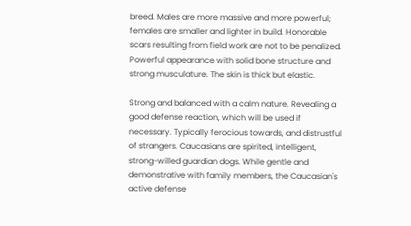breed. Males are more massive and more powerful; females are smaller and lighter in build. Honorable scars resulting from field work are not to be penalized.
Powerful appearance with solid bone structure and strong musculature. The skin is thick but elastic.

Strong and balanced with a calm nature. Revealing a good defense reaction, which will be used if necessary. Typically ferocious towards, and distrustful of strangers. Caucasians are spirited, intelligent, strong-willed guardian dogs. While gentle and demonstrative with family members, the Caucasian's active defense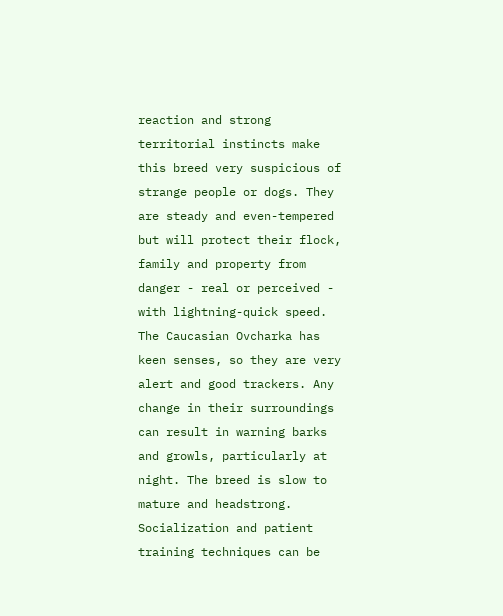reaction and strong territorial instincts make this breed very suspicious of strange people or dogs. They are steady and even-tempered but will protect their flock, family and property from danger - real or perceived - with lightning-quick speed. The Caucasian Ovcharka has keen senses, so they are very alert and good trackers. Any change in their surroundings can result in warning barks and growls, particularly at night. The breed is slow to mature and headstrong. Socialization and patient training techniques can be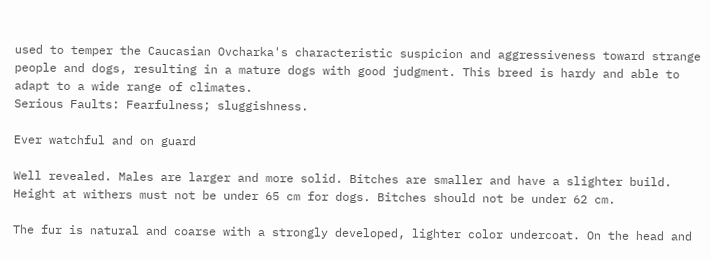used to temper the Caucasian Ovcharka's characteristic suspicion and aggressiveness toward strange people and dogs, resulting in a mature dogs with good judgment. This breed is hardy and able to adapt to a wide range of climates.
Serious Faults: Fearfulness; sluggishness.

Ever watchful and on guard

Well revealed. Males are larger and more solid. Bitches are smaller and have a slighter build. Height at withers must not be under 65 cm for dogs. Bitches should not be under 62 cm.

The fur is natural and coarse with a strongly developed, lighter color undercoat. On the head and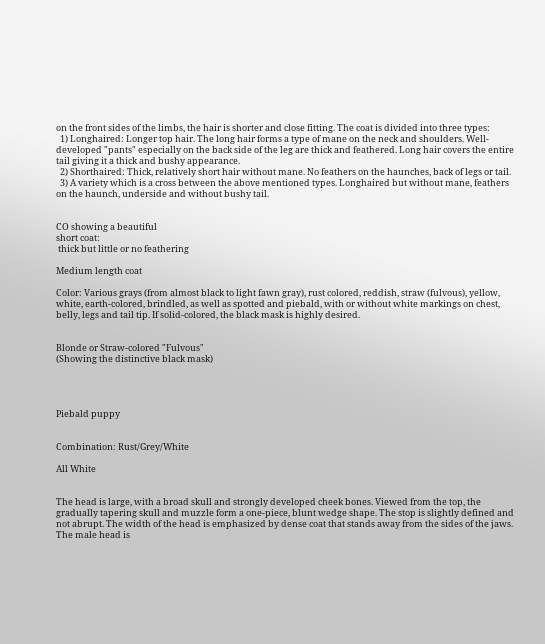on the front sides of the limbs, the hair is shorter and close fitting. The coat is divided into three types:
  1) Longhaired: Longer top hair. The long hair forms a type of mane on the neck and shoulders. Well-developed "pants" especially on the back side of the leg are thick and feathered. Long hair covers the entire tail giving it a thick and bushy appearance.
  2) Shorthaired: Thick, relatively short hair without mane. No feathers on the haunches, back of legs or tail.
  3) A variety which is a cross between the above mentioned types. Longhaired but without mane, feathers on the haunch, underside and without bushy tail.


CO showing a beautiful
short coat:
 thick but little or no feathering

Medium length coat

Color: Various grays (from almost black to light fawn gray), rust colored, reddish, straw (fulvous), yellow, white, earth-colored, brindled, as well as spotted and piebald, with or without white markings on chest, belly, legs and tail tip. If solid-colored, the black mask is highly desired.


Blonde or Straw-colored "Fulvous"
(Showing the distinctive black mask)




Piebald puppy


Combination: Rust/Grey/White

All White


The head is large, with a broad skull and strongly developed cheek bones. Viewed from the top, the gradually tapering skull and muzzle form a one-piece, blunt wedge shape. The stop is slightly defined and not abrupt. The width of the head is emphasized by dense coat that stands away from the sides of the jaws. The male head is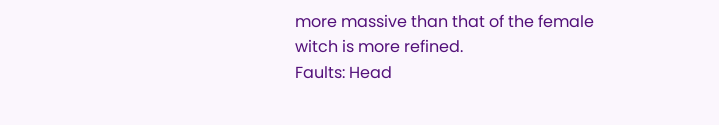more massive than that of the female witch is more refined.
Faults: Head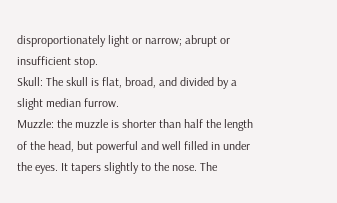disproportionately light or narrow; abrupt or insufficient stop.
Skull: The skull is flat, broad, and divided by a slight median furrow.
Muzzle: the muzzle is shorter than half the length of the head, but powerful and well filled in under the eyes. It tapers slightly to the nose. The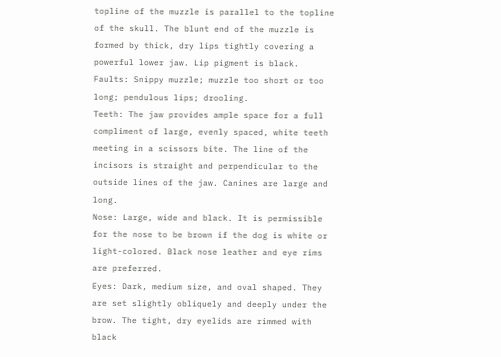topline of the muzzle is parallel to the topline of the skull. The blunt end of the muzzle is formed by thick, dry lips tightly covering a powerful lower jaw. Lip pigment is black.
Faults: Snippy muzzle; muzzle too short or too long; pendulous lips; drooling.
Teeth: The jaw provides ample space for a full compliment of large, evenly spaced, white teeth meeting in a scissors bite. The line of the incisors is straight and perpendicular to the outside lines of the jaw. Canines are large and long.
Nose: Large, wide and black. It is permissible for the nose to be brown if the dog is white or light-colored. Black nose leather and eye rims are preferred.
Eyes: Dark, medium size, and oval shaped. They are set slightly obliquely and deeply under the brow. The tight, dry eyelids are rimmed with black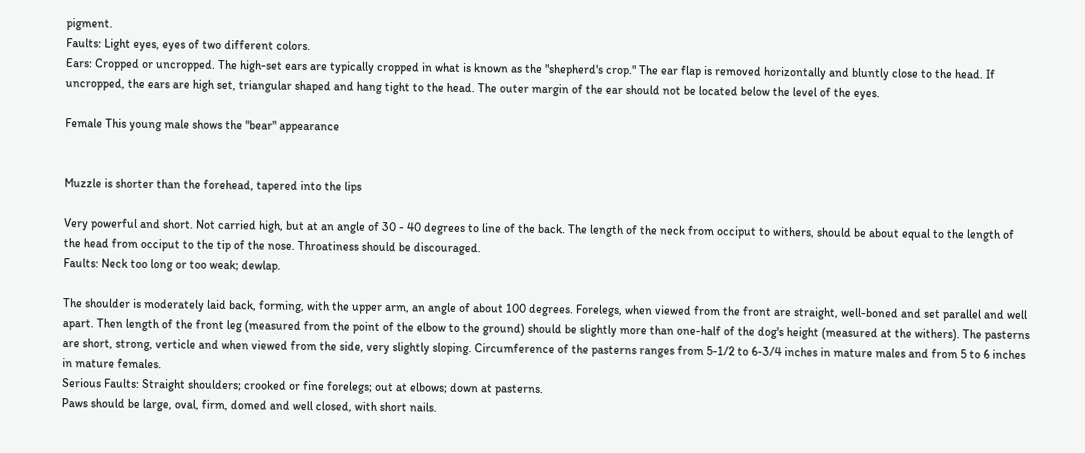pigment.
Faults: Light eyes, eyes of two different colors.
Ears: Cropped or uncropped. The high-set ears are typically cropped in what is known as the "shepherd's crop." The ear flap is removed horizontally and bluntly close to the head. If uncropped, the ears are high set, triangular shaped and hang tight to the head. The outer margin of the ear should not be located below the level of the eyes.

Female This young male shows the "bear" appearance


Muzzle is shorter than the forehead, tapered into the lips

Very powerful and short. Not carried high, but at an angle of 30 - 40 degrees to line of the back. The length of the neck from occiput to withers, should be about equal to the length of the head from occiput to the tip of the nose. Throatiness should be discouraged.
Faults: Neck too long or too weak; dewlap.

The shoulder is moderately laid back, forming, with the upper arm, an angle of about 100 degrees. Forelegs, when viewed from the front are straight, well-boned and set parallel and well apart. Then length of the front leg (measured from the point of the elbow to the ground) should be slightly more than one-half of the dog's height (measured at the withers). The pasterns are short, strong, verticle and when viewed from the side, very slightly sloping. Circumference of the pasterns ranges from 5-1/2 to 6-3/4 inches in mature males and from 5 to 6 inches in mature females.
Serious Faults: Straight shoulders; crooked or fine forelegs; out at elbows; down at pasterns.
Paws should be large, oval, firm, domed and well closed, with short nails.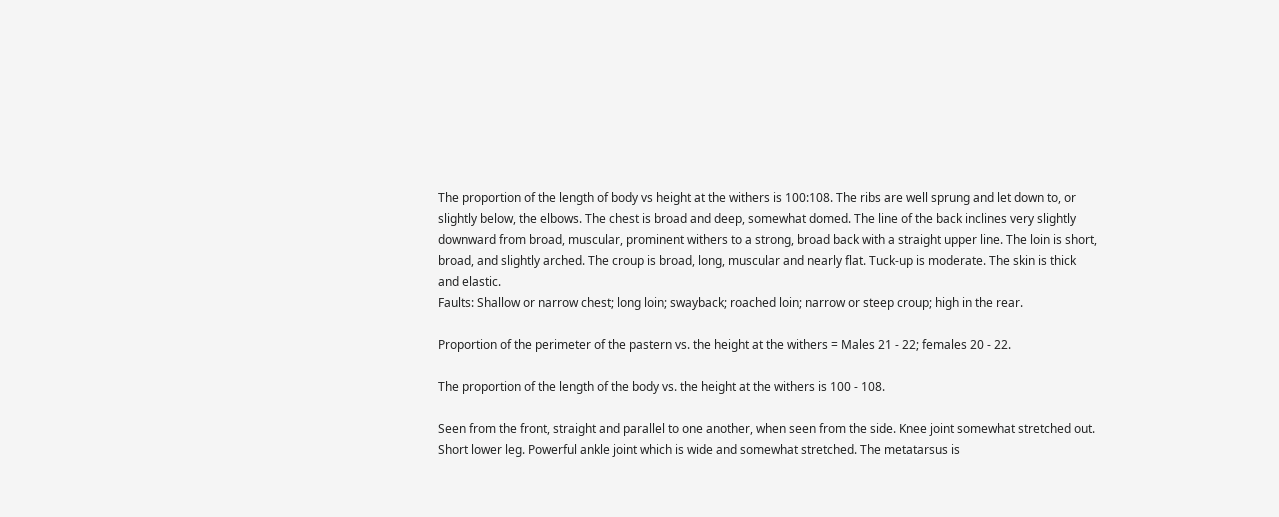The proportion of the length of body vs height at the withers is 100:108. The ribs are well sprung and let down to, or slightly below, the elbows. The chest is broad and deep, somewhat domed. The line of the back inclines very slightly downward from broad, muscular, prominent withers to a strong, broad back with a straight upper line. The loin is short, broad, and slightly arched. The croup is broad, long, muscular and nearly flat. Tuck-up is moderate. The skin is thick and elastic.
Faults: Shallow or narrow chest; long loin; swayback; roached loin; narrow or steep croup; high in the rear.

Proportion of the perimeter of the pastern vs. the height at the withers = Males 21 - 22; females 20 - 22.

The proportion of the length of the body vs. the height at the withers is 100 - 108.

Seen from the front, straight and parallel to one another, when seen from the side. Knee joint somewhat stretched out. Short lower leg. Powerful ankle joint which is wide and somewhat stretched. The metatarsus is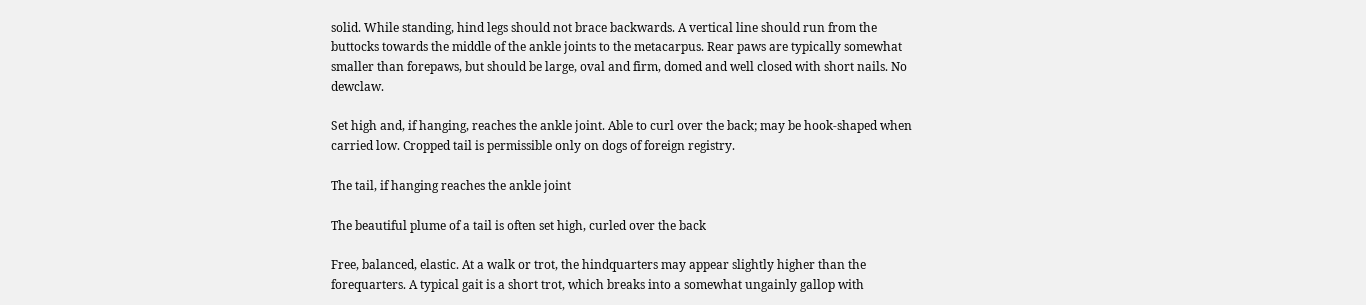solid. While standing, hind legs should not brace backwards. A vertical line should run from the buttocks towards the middle of the ankle joints to the metacarpus. Rear paws are typically somewhat smaller than forepaws, but should be large, oval and firm, domed and well closed with short nails. No dewclaw.

Set high and, if hanging, reaches the ankle joint. Able to curl over the back; may be hook-shaped when carried low. Cropped tail is permissible only on dogs of foreign registry.

The tail, if hanging reaches the ankle joint

The beautiful plume of a tail is often set high, curled over the back

Free, balanced, elastic. At a walk or trot, the hindquarters may appear slightly higher than the forequarters. A typical gait is a short trot, which breaks into a somewhat ungainly gallop with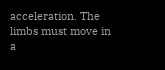acceleration. The limbs must move in a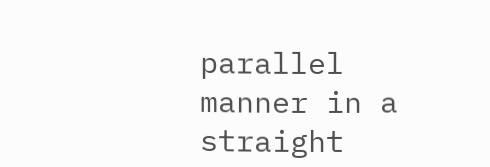parallel manner in a straight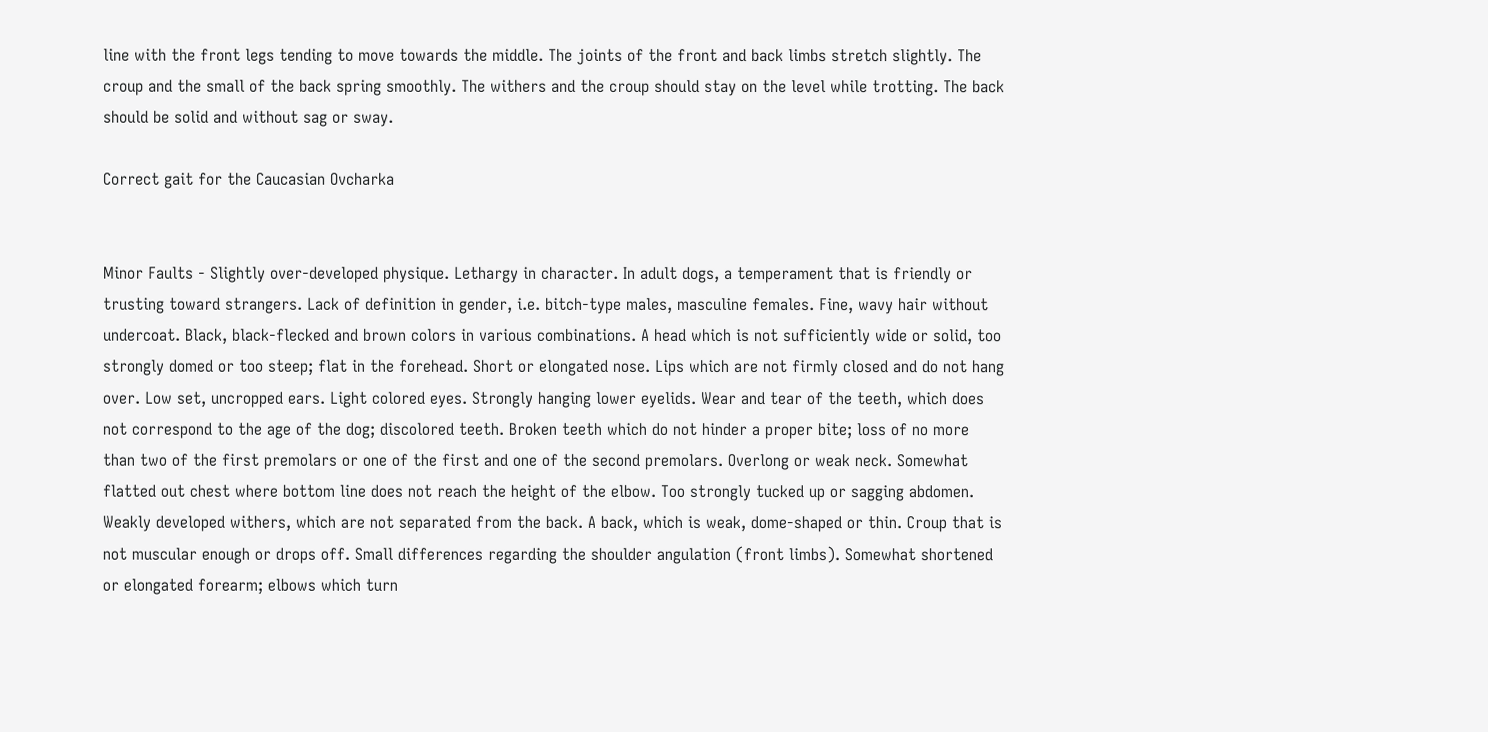line with the front legs tending to move towards the middle. The joints of the front and back limbs stretch slightly. The croup and the small of the back spring smoothly. The withers and the croup should stay on the level while trotting. The back should be solid and without sag or sway.

Correct gait for the Caucasian Ovcharka


Minor Faults - Slightly over-developed physique. Lethargy in character. In adult dogs, a temperament that is friendly or trusting toward strangers. Lack of definition in gender, i.e. bitch-type males, masculine females. Fine, wavy hair without undercoat. Black, black-flecked and brown colors in various combinations. A head which is not sufficiently wide or solid, too strongly domed or too steep; flat in the forehead. Short or elongated nose. Lips which are not firmly closed and do not hang over. Low set, uncropped ears. Light colored eyes. Strongly hanging lower eyelids. Wear and tear of the teeth, which does not correspond to the age of the dog; discolored teeth. Broken teeth which do not hinder a proper bite; loss of no more than two of the first premolars or one of the first and one of the second premolars. Overlong or weak neck. Somewhat flatted out chest where bottom line does not reach the height of the elbow. Too strongly tucked up or sagging abdomen. Weakly developed withers, which are not separated from the back. A back, which is weak, dome-shaped or thin. Croup that is not muscular enough or drops off. Small differences regarding the shoulder angulation (front limbs). Somewhat shortened or elongated forearm; elbows which turn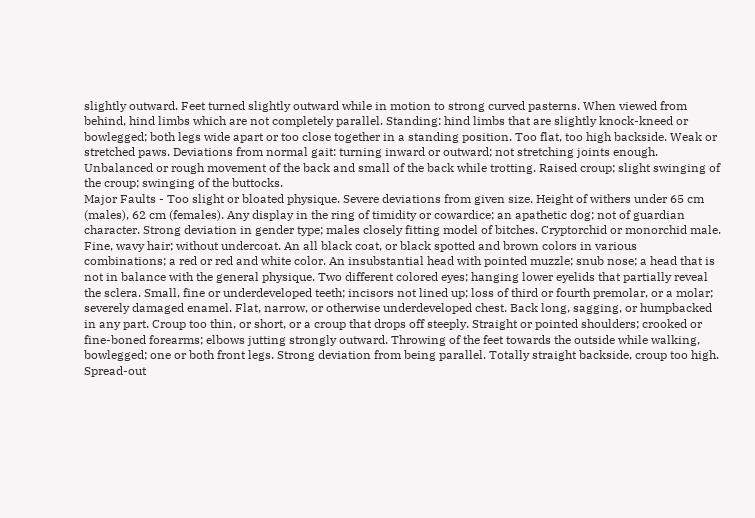slightly outward. Feet turned slightly outward while in motion to strong curved pasterns. When viewed from behind, hind limbs which are not completely parallel. Standing: hind limbs that are slightly knock-kneed or bowlegged; both legs wide apart or too close together in a standing position. Too flat, too high backside. Weak or stretched paws. Deviations from normal gait: turning inward or outward; not stretching joints enough. Unbalanced or rough movement of the back and small of the back while trotting. Raised croup; slight swinging of the croup; swinging of the buttocks.
Major Faults - Too slight or bloated physique. Severe deviations from given size. Height of withers under 65 cm (males), 62 cm (females). Any display in the ring of timidity or cowardice; an apathetic dog; not of guardian character. Strong deviation in gender type; males closely fitting model of bitches. Cryptorchid or monorchid male. Fine, wavy hair; without undercoat. An all black coat, or black spotted and brown colors in various combinations; a red or red and white color. An insubstantial head with pointed muzzle; snub nose; a head that is not in balance with the general physique. Two different colored eyes; hanging lower eyelids that partially reveal the sclera. Small, fine or underdeveloped teeth; incisors not lined up; loss of third or fourth premolar, or a molar; severely damaged enamel. Flat, narrow, or otherwise underdeveloped chest. Back long, sagging, or humpbacked in any part. Croup too thin, or short, or a croup that drops off steeply. Straight or pointed shoulders; crooked or fine-boned forearms; elbows jutting strongly outward. Throwing of the feet towards the outside while walking, bowlegged; one or both front legs. Strong deviation from being parallel. Totally straight backside, croup too high. Spread-out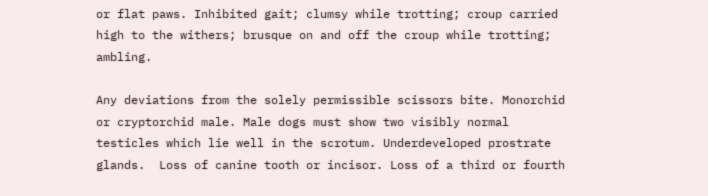or flat paws. Inhibited gait; clumsy while trotting; croup carried high to the withers; brusque on and off the croup while trotting; ambling.

Any deviations from the solely permissible scissors bite. Monorchid or cryptorchid male. Male dogs must show two visibly normal testicles which lie well in the scrotum. Underdeveloped prostrate glands.  Loss of canine tooth or incisor. Loss of a third or fourth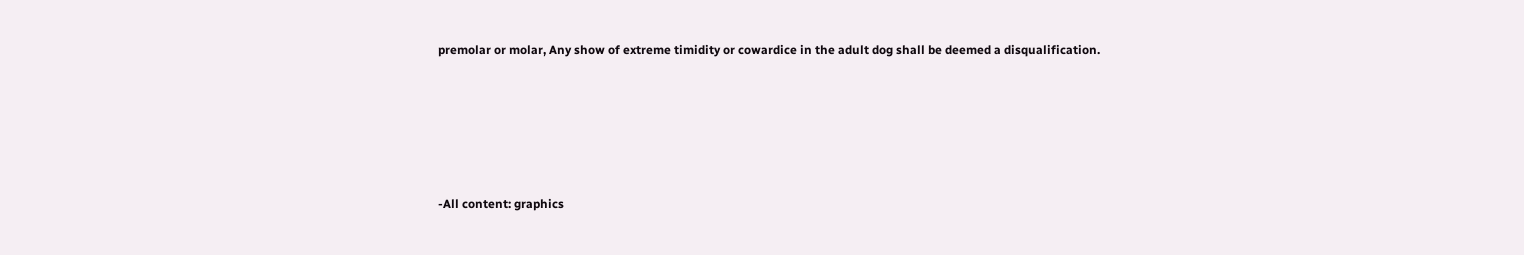premolar or molar, Any show of extreme timidity or cowardice in the adult dog shall be deemed a disqualification.





-All content: graphics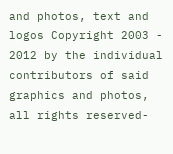and photos, text and logos Copyright 2003 - 2012 by the individual contributors of said graphics and photos, all rights reserved-